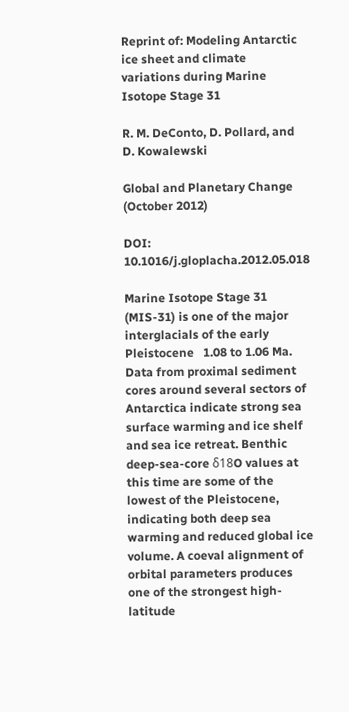Reprint of: Modeling Antarctic ice sheet and climate variations during Marine Isotope Stage 31

R. M. DeConto, D. Pollard, and D. Kowalewski

Global and Planetary Change (October 2012)

DOI: 10.1016/j.gloplacha.2012.05.018

Marine Isotope Stage 31 (MIS-31) is one of the major interglacials of the early Pleistocene   1.08 to 1.06 Ma. Data from proximal sediment cores around several sectors of Antarctica indicate strong sea surface warming and ice shelf and sea ice retreat. Benthic deep-sea-core δ18O values at this time are some of the lowest of the Pleistocene, indicating both deep sea warming and reduced global ice volume. A coeval alignment of orbital parameters produces one of the strongest high-latitude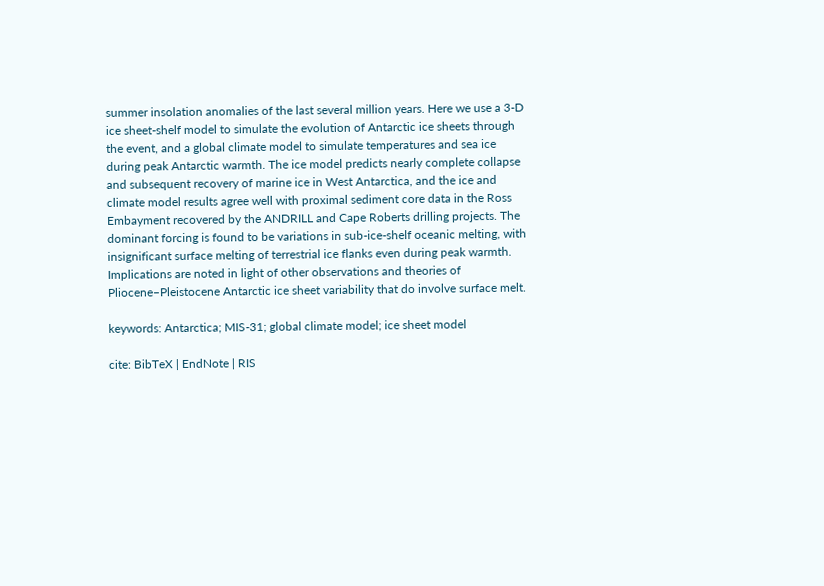summer insolation anomalies of the last several million years. Here we use a 3-D ice sheet-shelf model to simulate the evolution of Antarctic ice sheets through the event, and a global climate model to simulate temperatures and sea ice during peak Antarctic warmth. The ice model predicts nearly complete collapse and subsequent recovery of marine ice in West Antarctica, and the ice and climate model results agree well with proximal sediment core data in the Ross Embayment recovered by the ANDRILL and Cape Roberts drilling projects. The dominant forcing is found to be variations in sub-ice-shelf oceanic melting, with insignificant surface melting of terrestrial ice flanks even during peak warmth. Implications are noted in light of other observations and theories of Pliocene–Pleistocene Antarctic ice sheet variability that do involve surface melt.

keywords: Antarctica; MIS-31; global climate model; ice sheet model

cite: BibTeX | EndNote | RIS